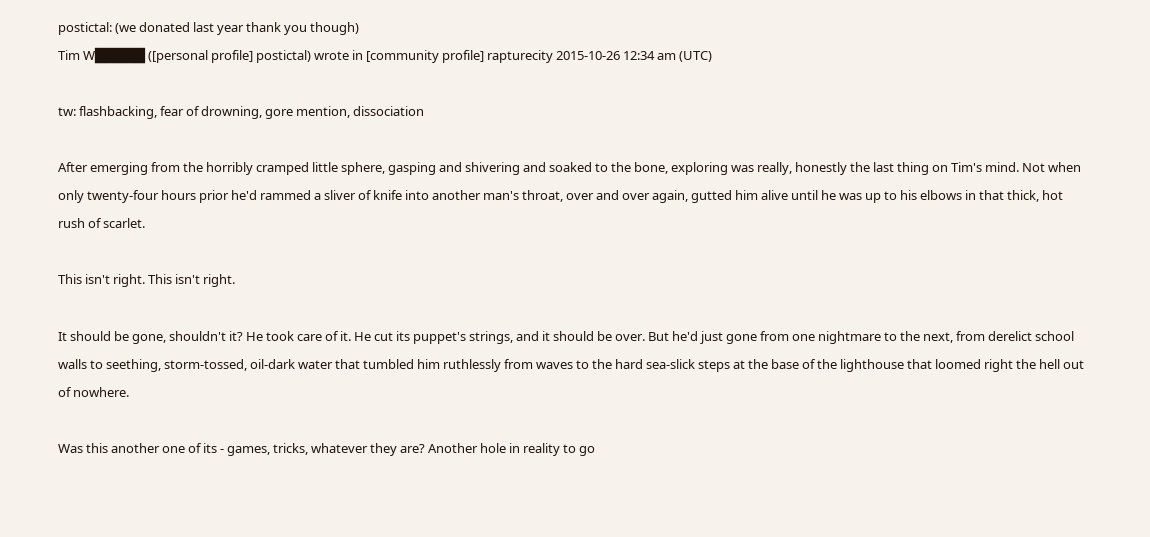postictal: (we donated last year thank you though)
Tim W█████ ([personal profile] postictal) wrote in [community profile] rapturecity 2015-10-26 12:34 am (UTC)

tw: flashbacking, fear of drowning, gore mention, dissociation

After emerging from the horribly cramped little sphere, gasping and shivering and soaked to the bone, exploring was really, honestly the last thing on Tim's mind. Not when only twenty-four hours prior he'd rammed a sliver of knife into another man's throat, over and over again, gutted him alive until he was up to his elbows in that thick, hot rush of scarlet.

This isn't right. This isn't right.

It should be gone, shouldn't it? He took care of it. He cut its puppet's strings, and it should be over. But he'd just gone from one nightmare to the next, from derelict school walls to seething, storm-tossed, oil-dark water that tumbled him ruthlessly from waves to the hard sea-slick steps at the base of the lighthouse that loomed right the hell out of nowhere.

Was this another one of its - games, tricks, whatever they are? Another hole in reality to go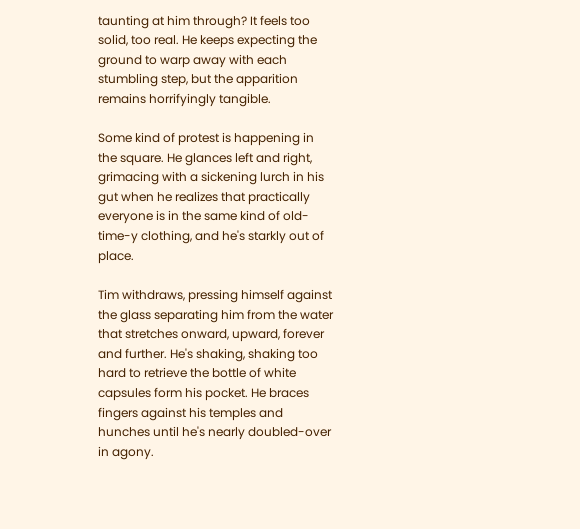taunting at him through? It feels too solid, too real. He keeps expecting the ground to warp away with each stumbling step, but the apparition remains horrifyingly tangible.

Some kind of protest is happening in the square. He glances left and right, grimacing with a sickening lurch in his gut when he realizes that practically everyone is in the same kind of old-time-y clothing, and he's starkly out of place.

Tim withdraws, pressing himself against the glass separating him from the water that stretches onward, upward, forever and further. He's shaking, shaking too hard to retrieve the bottle of white capsules form his pocket. He braces fingers against his temples and hunches until he's nearly doubled-over in agony.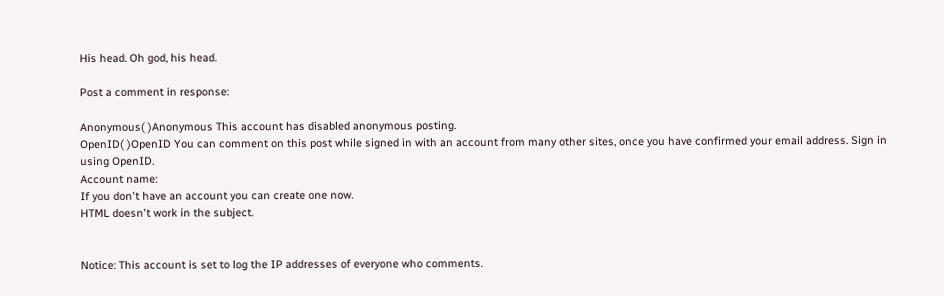His head. Oh god, his head.

Post a comment in response:

Anonymous( )Anonymous This account has disabled anonymous posting.
OpenID( )OpenID You can comment on this post while signed in with an account from many other sites, once you have confirmed your email address. Sign in using OpenID.
Account name:
If you don't have an account you can create one now.
HTML doesn't work in the subject.


Notice: This account is set to log the IP addresses of everyone who comments.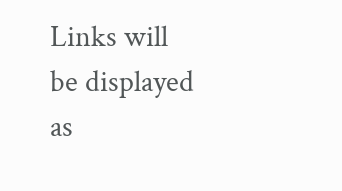Links will be displayed as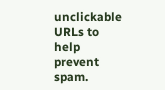unclickable URLs to help prevent spam.